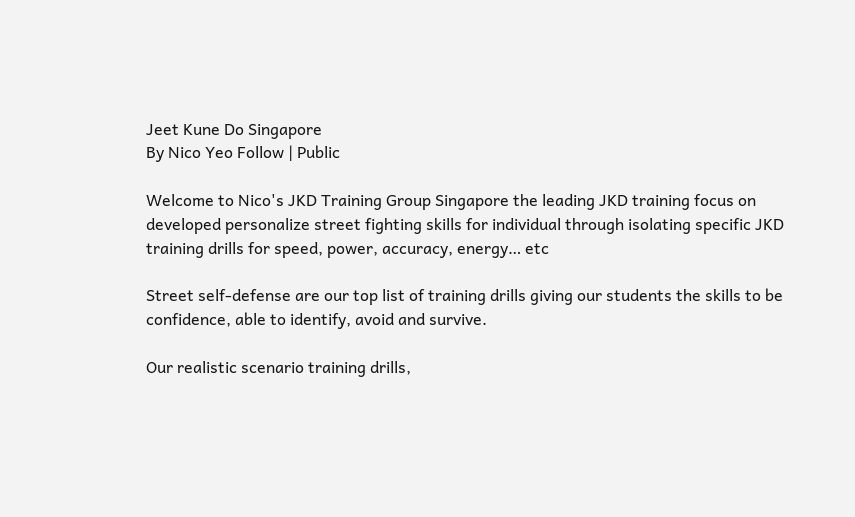Jeet Kune Do Singapore
By Nico Yeo Follow | Public

Welcome to Nico's JKD Training Group Singapore the leading JKD training focus on developed personalize street fighting skills for individual through isolating specific JKD training drills for speed, power, accuracy, energy… etc

Street self-defense are our top list of training drills giving our students the skills to be confidence, able to identify, avoid and survive.

Our realistic scenario training drills,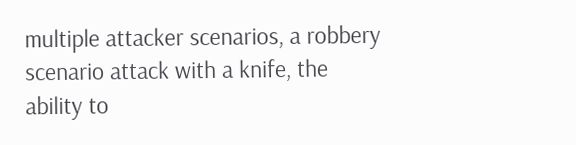multiple attacker scenarios, a robbery scenario attack with a knife, the ability to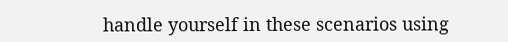handle yourself in these scenarios using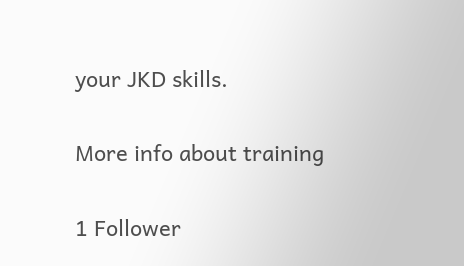your JKD skills.

More info about training

1 Follower